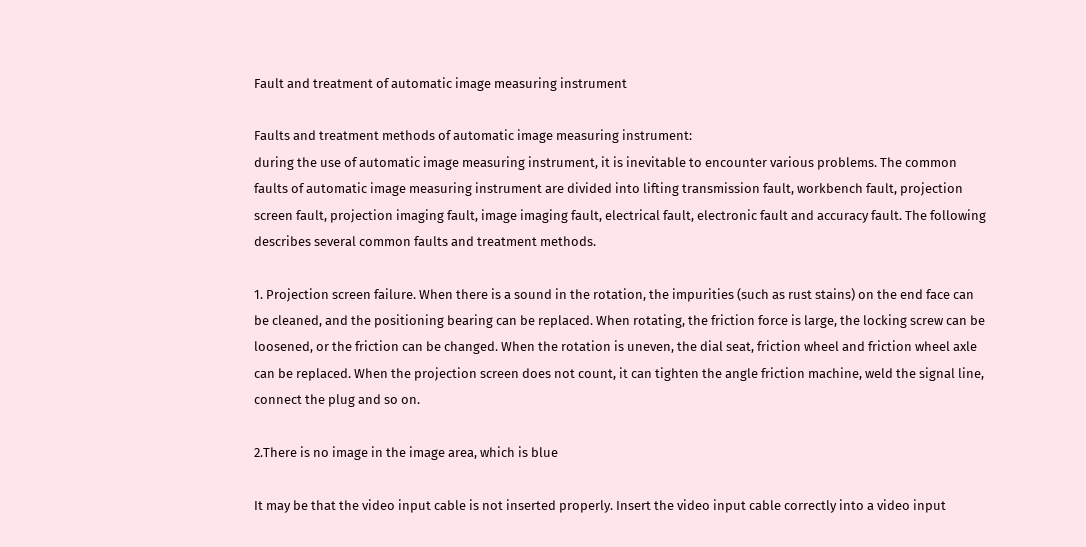Fault and treatment of automatic image measuring instrument

Faults and treatment methods of automatic image measuring instrument:
during the use of automatic image measuring instrument, it is inevitable to encounter various problems. The common faults of automatic image measuring instrument are divided into lifting transmission fault, workbench fault, projection screen fault, projection imaging fault, image imaging fault, electrical fault, electronic fault and accuracy fault. The following describes several common faults and treatment methods.

1. Projection screen failure. When there is a sound in the rotation, the impurities (such as rust stains) on the end face can be cleaned, and the positioning bearing can be replaced. When rotating, the friction force is large, the locking screw can be loosened, or the friction can be changed. When the rotation is uneven, the dial seat, friction wheel and friction wheel axle can be replaced. When the projection screen does not count, it can tighten the angle friction machine, weld the signal line, connect the plug and so on.

2.There is no image in the image area, which is blue

It may be that the video input cable is not inserted properly. Insert the video input cable correctly into a video input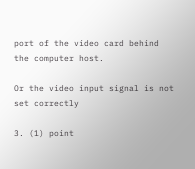port of the video card behind the computer host.

Or the video input signal is not set correctly

3. (1) point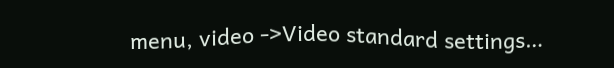menu, video ->Video standard settings…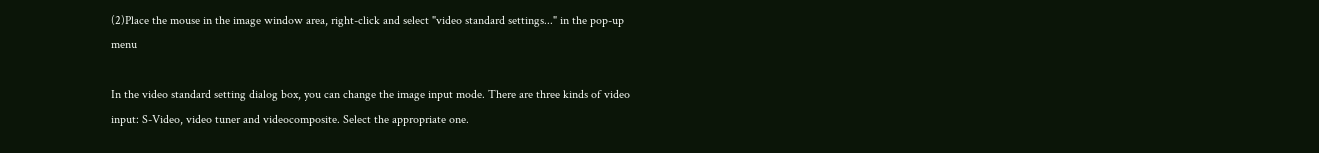(2)Place the mouse in the image window area, right-click and select "video standard settings..." in the pop-up menu

In the video standard setting dialog box, you can change the image input mode. There are three kinds of video input: S-Video, video tuner and videocomposite. Select the appropriate one.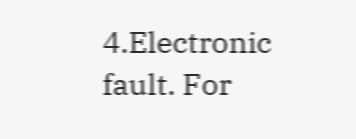4.Electronic fault. For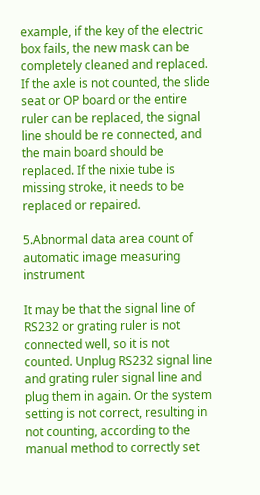example, if the key of the electric box fails, the new mask can be completely cleaned and replaced. If the axle is not counted, the slide seat or OP board or the entire ruler can be replaced, the signal line should be re connected, and the main board should be replaced. If the nixie tube is missing stroke, it needs to be replaced or repaired.

5.Abnormal data area count of automatic image measuring instrument

It may be that the signal line of RS232 or grating ruler is not connected well, so it is not counted. Unplug RS232 signal line and grating ruler signal line and plug them in again. Or the system setting is not correct, resulting in not counting, according to the manual method to correctly set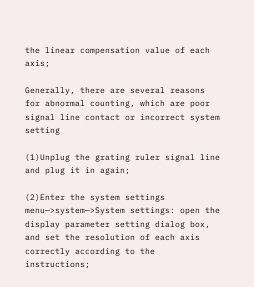the linear compensation value of each axis;

Generally, there are several reasons for abnormal counting, which are poor signal line contact or incorrect system setting

(1)Unplug the grating ruler signal line and plug it in again;

(2)Enter the system settings menu—>system—>System settings: open the display parameter setting dialog box, and set the resolution of each axis correctly according to the instructions;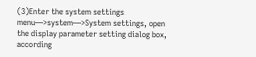(3)Enter the system settings menu—>system—>System settings, open the display parameter setting dialog box, according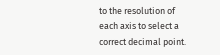to the resolution of each axis to select a correct decimal point.